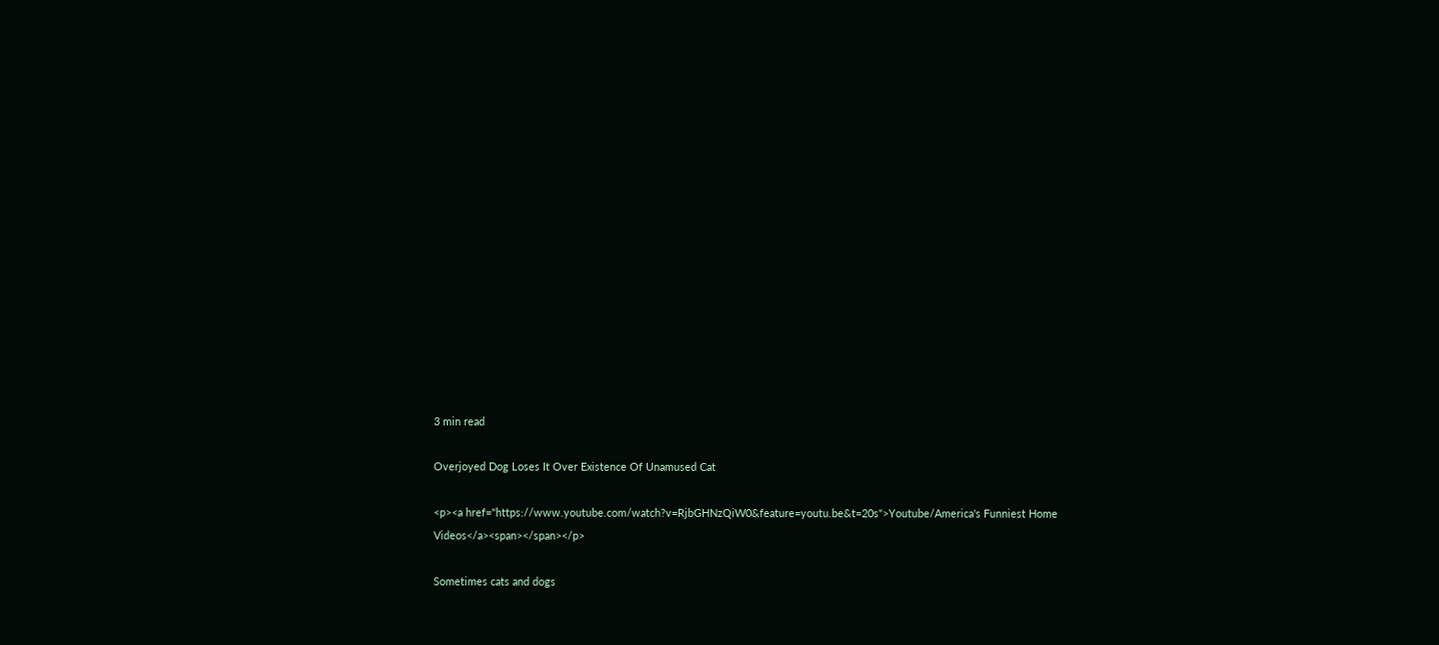3 min read

Overjoyed Dog Loses It Over Existence Of Unamused Cat

<p><a href="https://www.youtube.com/watch?v=RjbGHNzQiW0&feature=youtu.be&t=20s">Youtube/America's Funniest Home Videos</a><span></span></p>

Sometimes cats and dogs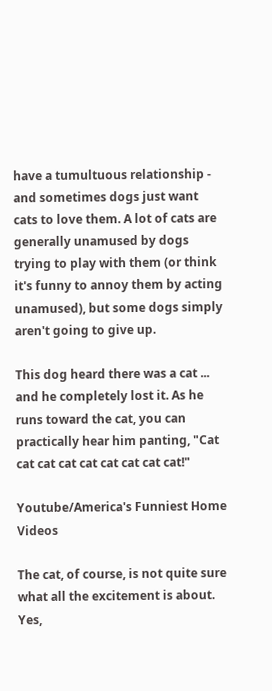have a tumultuous relationship - and sometimes dogs just want cats to love them. A lot of cats are generally unamused by dogs trying to play with them (or think it's funny to annoy them by acting unamused), but some dogs simply aren't going to give up.

This dog heard there was a cat ... and he completely lost it. As he runs toward the cat, you can practically hear him panting, "Cat cat cat cat cat cat cat cat cat!"

Youtube/America's Funniest Home Videos

The cat, of course, is not quite sure what all the excitement is about. Yes,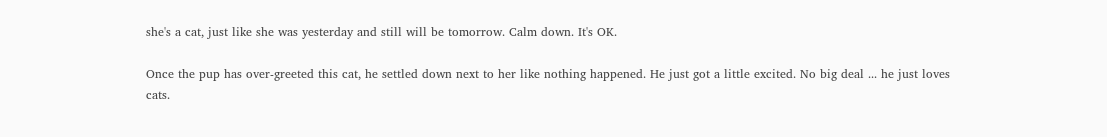she's a cat, just like she was yesterday and still will be tomorrow. Calm down. It's OK.

Once the pup has over-greeted this cat, he settled down next to her like nothing happened. He just got a little excited. No big deal ... he just loves cats.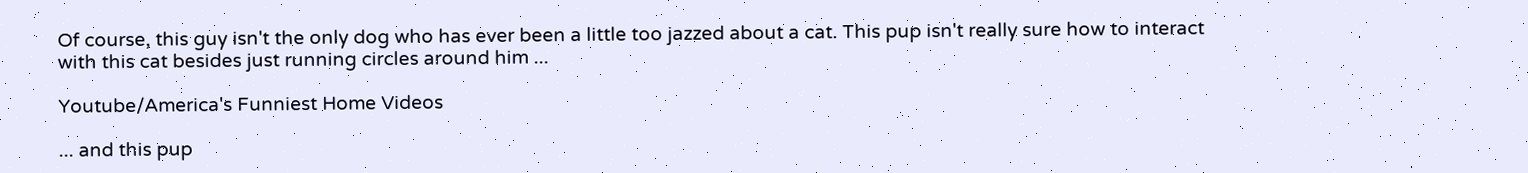Of course, this guy isn't the only dog who has ever been a little too jazzed about a cat. This pup isn't really sure how to interact with this cat besides just running circles around him ...

Youtube/America's Funniest Home Videos

... and this pup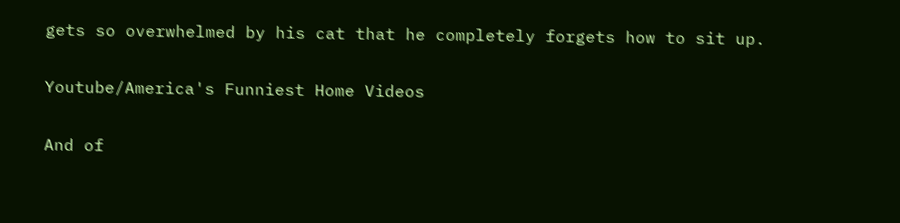gets so overwhelmed by his cat that he completely forgets how to sit up.

Youtube/America's Funniest Home Videos

And of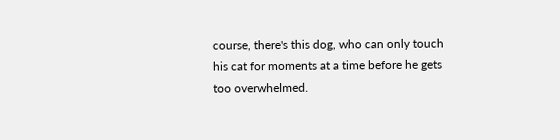course, there's this dog, who can only touch his cat for moments at a time before he gets too overwhelmed.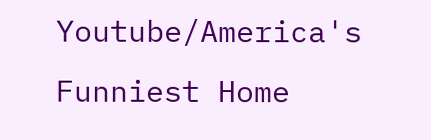Youtube/America's Funniest Home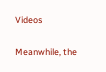Videos

Meanwhile, the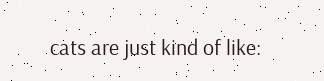cats are just kind of like: